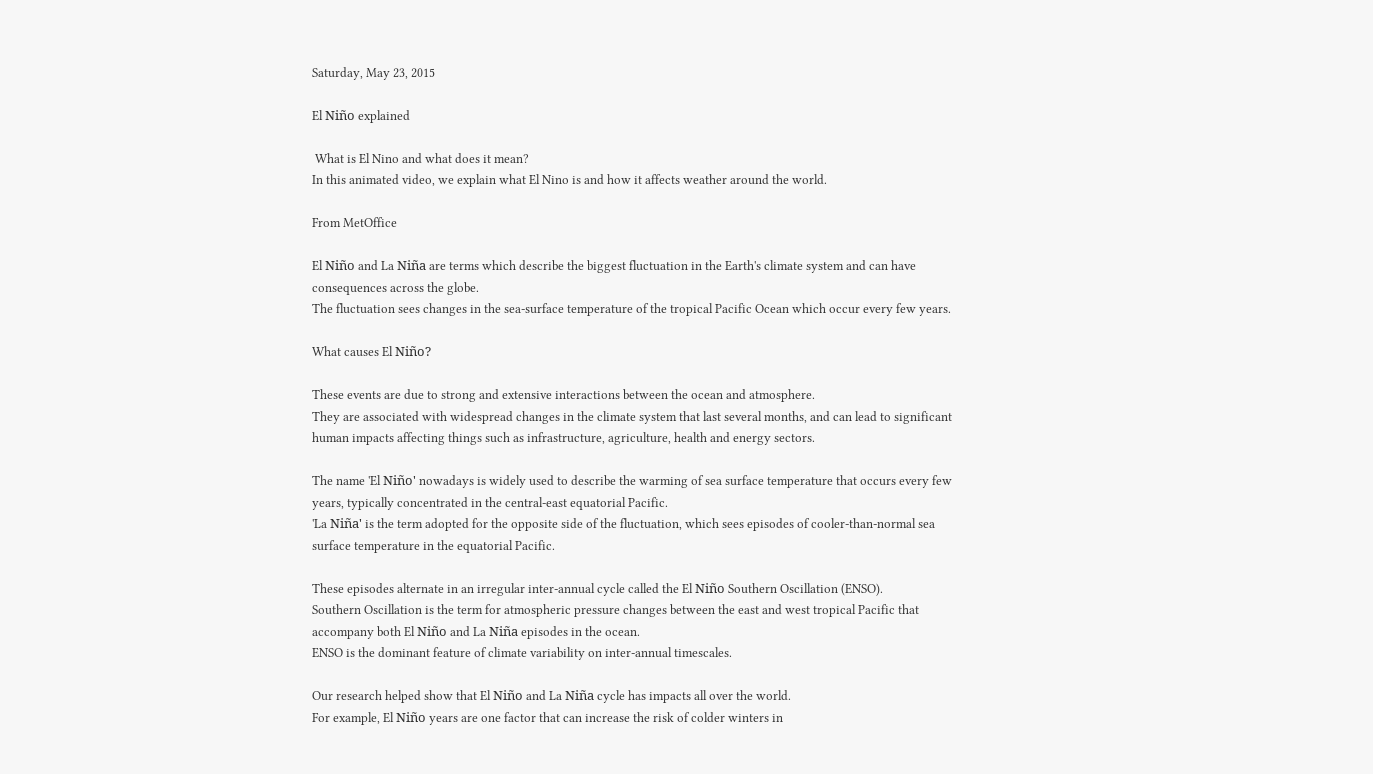Saturday, May 23, 2015

El Niño explained

 What is El Nino and what does it mean?
In this animated video, we explain what El Nino is and how it affects weather around the world.

From MetOffice

El Niño and La Niña are terms which describe the biggest fluctuation in the Earth's climate system and can have consequences across the globe.
The fluctuation sees changes in the sea-surface temperature of the tropical Pacific Ocean which occur every few years.

What causes El Niño?

These events are due to strong and extensive interactions between the ocean and atmosphere.
They are associated with widespread changes in the climate system that last several months, and can lead to significant human impacts affecting things such as infrastructure, agriculture, health and energy sectors.

The name 'El Niño' nowadays is widely used to describe the warming of sea surface temperature that occurs every few years, typically concentrated in the central-east equatorial Pacific.
'La Niña' is the term adopted for the opposite side of the fluctuation, which sees episodes of cooler-than-normal sea surface temperature in the equatorial Pacific.

These episodes alternate in an irregular inter-annual cycle called the El Niño Southern Oscillation (ENSO).
Southern Oscillation is the term for atmospheric pressure changes between the east and west tropical Pacific that accompany both El Niño and La Niña episodes in the ocean.
ENSO is the dominant feature of climate variability on inter-annual timescales.

Our research helped show that El Niño and La Niña cycle has impacts all over the world.
For example, El Niño years are one factor that can increase the risk of colder winters in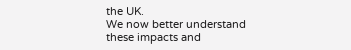the UK.
We now better understand these impacts and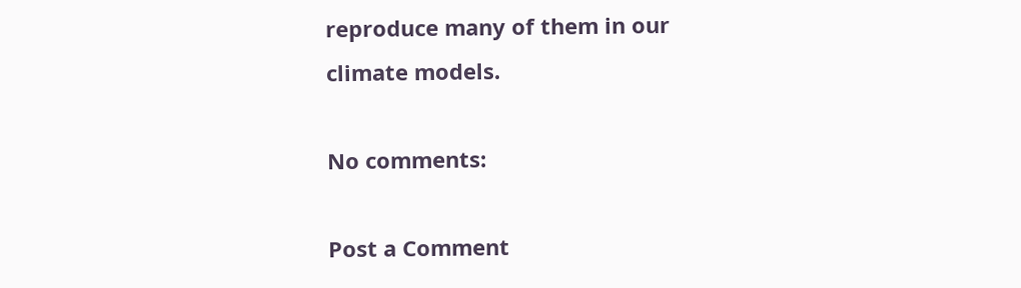reproduce many of them in our climate models.

No comments:

Post a Comment